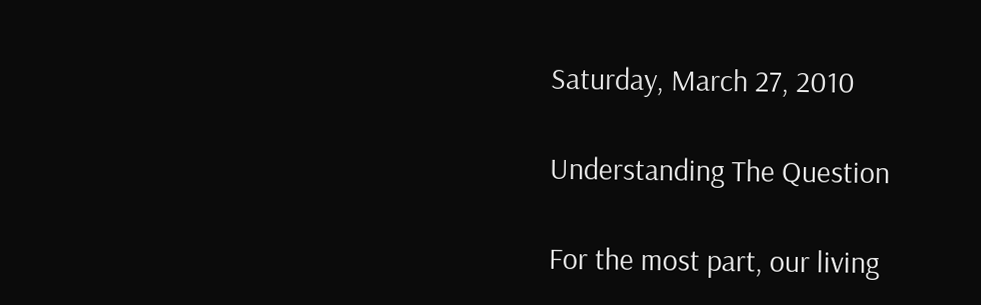Saturday, March 27, 2010

Understanding The Question

For the most part, our living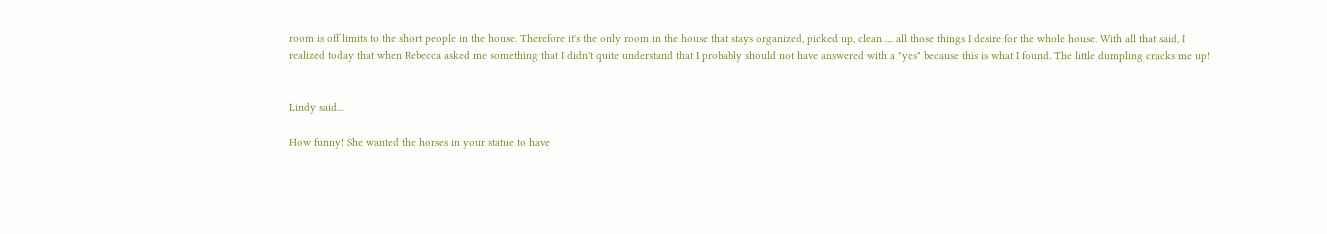room is off limits to the short people in the house. Therefore it's the only room in the house that stays organized, picked up, clean .... all those things I desire for the whole house. With all that said, I realized today that when Rebecca asked me something that I didn't quite understand that I probably should not have answered with a "yes" because this is what I found. The little dumpling cracks me up!


Lindy said...

How funny! She wanted the horses in your statue to have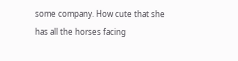some company. How cute that she has all the horses facing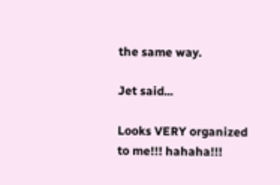the same way.

Jet said...

Looks VERY organized to me!!! hahaha!!!